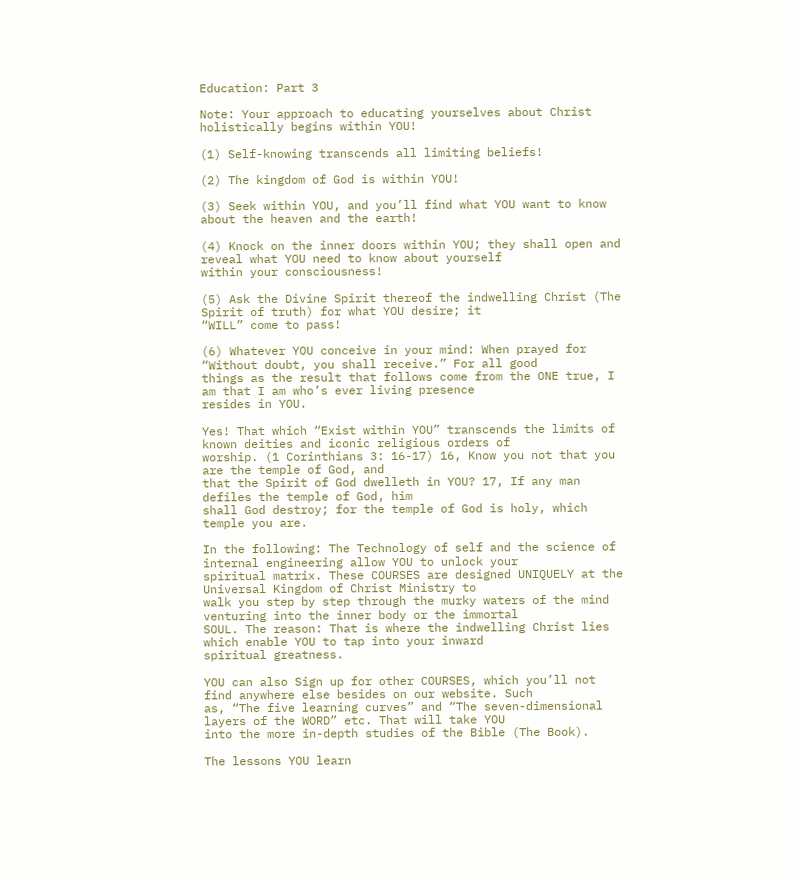Education: Part 3

Note: Your approach to educating yourselves about Christ holistically begins within YOU!

(1) Self-knowing transcends all limiting beliefs!

(2) The kingdom of God is within YOU!

(3) Seek within YOU, and you’ll find what YOU want to know about the heaven and the earth!

(4) Knock on the inner doors within YOU; they shall open and reveal what YOU need to know about yourself
within your consciousness!

(5) Ask the Divine Spirit thereof the indwelling Christ (The Spirit of truth) for what YOU desire; it
“WILL” come to pass!

(6) Whatever YOU conceive in your mind: When prayed for “Without doubt, you shall receive.” For all good
things as the result that follows come from the ONE true, I am that I am who’s ever living presence
resides in YOU.

Yes! That which “Exist within YOU” transcends the limits of known deities and iconic religious orders of
worship. (1 Corinthians 3: 16-17) 16, Know you not that you are the temple of God, and
that the Spirit of God dwelleth in YOU? 17, If any man defiles the temple of God, him
shall God destroy; for the temple of God is holy, which temple you are.

In the following: The Technology of self and the science of internal engineering allow YOU to unlock your
spiritual matrix. These COURSES are designed UNIQUELY at the Universal Kingdom of Christ Ministry to
walk you step by step through the murky waters of the mind venturing into the inner body or the immortal
SOUL. The reason: That is where the indwelling Christ lies which enable YOU to tap into your inward
spiritual greatness.

YOU can also Sign up for other COURSES, which you’ll not find anywhere else besides on our website. Such
as, “The five learning curves” and “The seven-dimensional layers of the WORD” etc. That will take YOU
into the more in-depth studies of the Bible (The Book).

The lessons YOU learn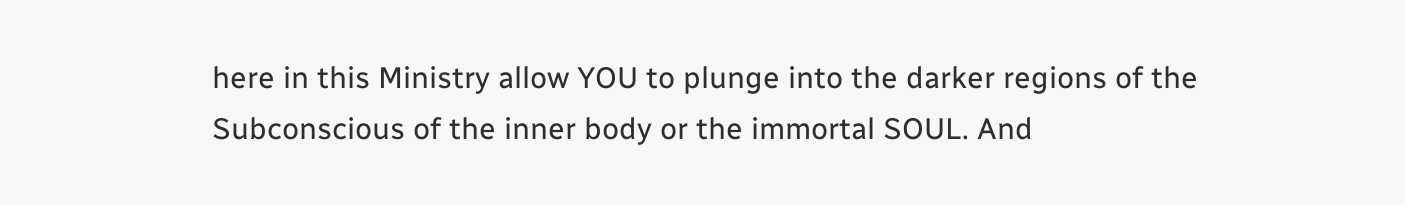here in this Ministry allow YOU to plunge into the darker regions of the
Subconscious of the inner body or the immortal SOUL. And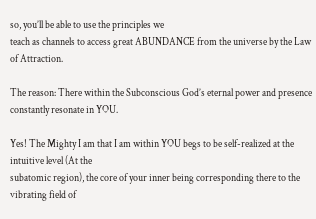so, you’ll be able to use the principles we
teach as channels to access great ABUNDANCE from the universe by the Law of Attraction.

The reason: There within the Subconscious God’s eternal power and presence constantly resonate in YOU.

Yes! The Mighty I am that I am within YOU begs to be self-realized at the intuitive level (At the
subatomic region), the core of your inner being corresponding there to the vibrating field of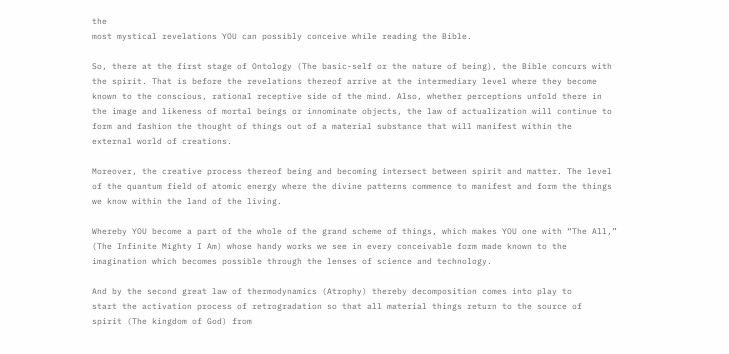the
most mystical revelations YOU can possibly conceive while reading the Bible.

So, there at the first stage of Ontology (The basic-self or the nature of being), the Bible concurs with
the spirit. That is before the revelations thereof arrive at the intermediary level where they become
known to the conscious, rational receptive side of the mind. Also, whether perceptions unfold there in
the image and likeness of mortal beings or innominate objects, the law of actualization will continue to
form and fashion the thought of things out of a material substance that will manifest within the
external world of creations.

Moreover, the creative process thereof being and becoming intersect between spirit and matter. The level
of the quantum field of atomic energy where the divine patterns commence to manifest and form the things
we know within the land of the living.

Whereby YOU become a part of the whole of the grand scheme of things, which makes YOU one with “The All,”
(The Infinite Mighty I Am) whose handy works we see in every conceivable form made known to the
imagination which becomes possible through the lenses of science and technology.

And by the second great law of thermodynamics (Atrophy) thereby decomposition comes into play to
start the activation process of retrogradation so that all material things return to the source of
spirit (The kingdom of God) from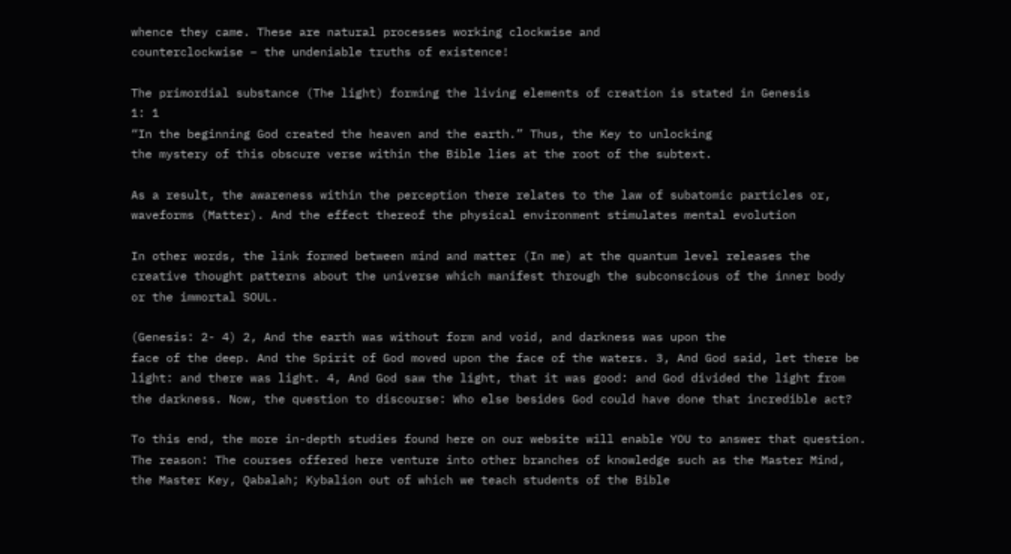whence they came. These are natural processes working clockwise and
counterclockwise – the undeniable truths of existence!

The primordial substance (The light) forming the living elements of creation is stated in Genesis
1: 1
“In the beginning God created the heaven and the earth.” Thus, the Key to unlocking
the mystery of this obscure verse within the Bible lies at the root of the subtext.

As a result, the awareness within the perception there relates to the law of subatomic particles or,
waveforms (Matter). And the effect thereof the physical environment stimulates mental evolution

In other words, the link formed between mind and matter (In me) at the quantum level releases the
creative thought patterns about the universe which manifest through the subconscious of the inner body
or the immortal SOUL.

(Genesis: 2- 4) 2, And the earth was without form and void, and darkness was upon the
face of the deep. And the Spirit of God moved upon the face of the waters. 3, And God said, let there be
light: and there was light. 4, And God saw the light, that it was good: and God divided the light from
the darkness. Now, the question to discourse: Who else besides God could have done that incredible act?

To this end, the more in-depth studies found here on our website will enable YOU to answer that question.
The reason: The courses offered here venture into other branches of knowledge such as the Master Mind,
the Master Key, Qabalah; Kybalion out of which we teach students of the Bible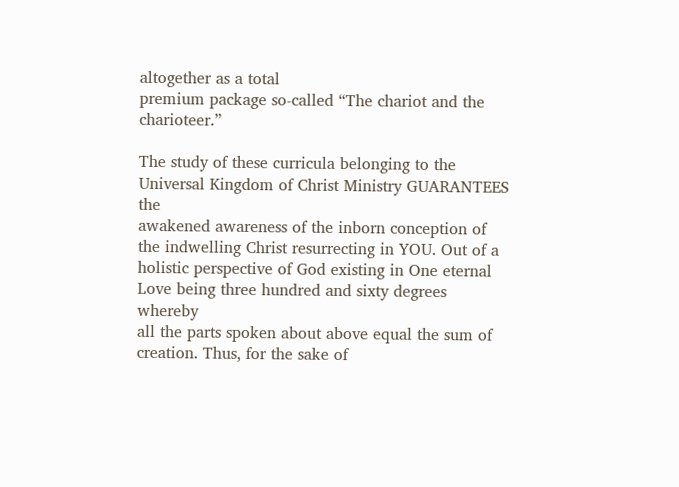altogether as a total
premium package so-called “The chariot and the charioteer.”

The study of these curricula belonging to the Universal Kingdom of Christ Ministry GUARANTEES the
awakened awareness of the inborn conception of the indwelling Christ resurrecting in YOU. Out of a
holistic perspective of God existing in One eternal Love being three hundred and sixty degrees whereby
all the parts spoken about above equal the sum of creation. Thus, for the sake of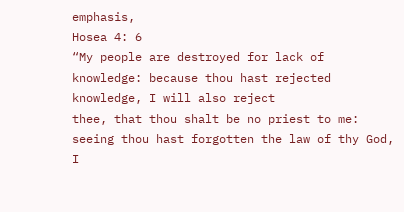emphasis,
Hosea 4: 6
“My people are destroyed for lack of knowledge: because thou hast rejected knowledge, I will also reject
thee, that thou shalt be no priest to me: seeing thou hast forgotten the law of thy God, I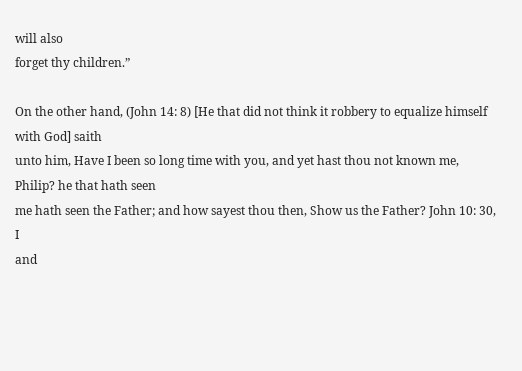will also
forget thy children.”

On the other hand, (John 14: 8) [He that did not think it robbery to equalize himself with God] saith
unto him, Have I been so long time with you, and yet hast thou not known me, Philip? he that hath seen
me hath seen the Father; and how sayest thou then, Show us the Father? John 10: 30, I
and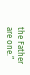the Father are one.”